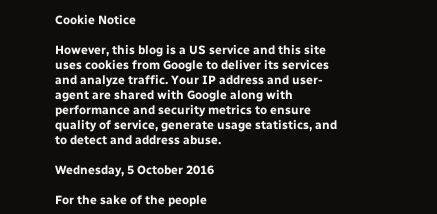Cookie Notice

However, this blog is a US service and this site uses cookies from Google to deliver its services and analyze traffic. Your IP address and user-agent are shared with Google along with performance and security metrics to ensure quality of service, generate usage statistics, and to detect and address abuse.

Wednesday, 5 October 2016

For the sake of the people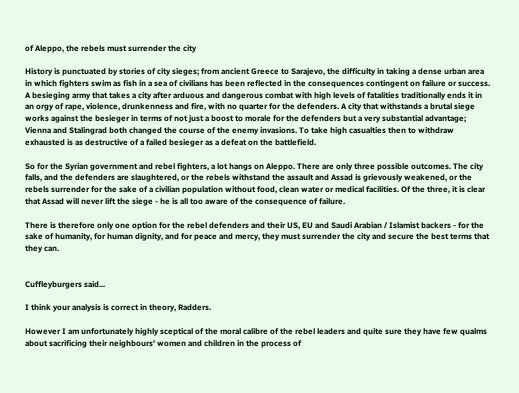of Aleppo, the rebels must surrender the city

History is punctuated by stories of city sieges; from ancient Greece to Sarajevo, the difficulty in taking a dense urban area in which fighters swim as fish in a sea of civilians has been reflected in the consequences contingent on failure or success. A besieging army that takes a city after arduous and dangerous combat with high levels of fatalities traditionally ends it in an orgy of rape, violence, drunkenness and fire, with no quarter for the defenders. A city that withstands a brutal siege works against the besieger in terms of not just a boost to morale for the defenders but a very substantial advantage; Vienna and Stalingrad both changed the course of the enemy invasions. To take high casualties then to withdraw exhausted is as destructive of a failed besieger as a defeat on the battlefield.

So for the Syrian government and rebel fighters, a lot hangs on Aleppo. There are only three possible outcomes. The city falls, and the defenders are slaughtered, or the rebels withstand the assault and Assad is grievously weakened, or the rebels surrender for the sake of a civilian population without food, clean water or medical facilities. Of the three, it is clear that Assad will never lift the siege - he is all too aware of the consequence of failure.

There is therefore only one option for the rebel defenders and their US, EU and Saudi Arabian / Islamist backers - for the sake of humanity, for human dignity, and for peace and mercy, they must surrender the city and secure the best terms that they can.


Cuffleyburgers said...

I think your analysis is correct in theory, Radders.

However I am unfortunately highly sceptical of the moral calibre of the rebel leaders and quite sure they have few qualms about sacrificing their neighbours' women and children in the process of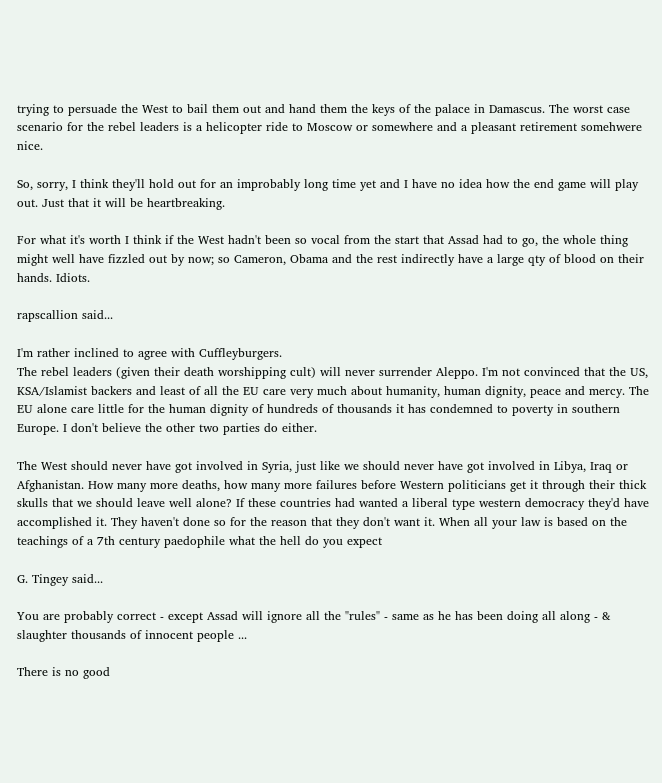trying to persuade the West to bail them out and hand them the keys of the palace in Damascus. The worst case scenario for the rebel leaders is a helicopter ride to Moscow or somewhere and a pleasant retirement somehwere nice.

So, sorry, I think they'll hold out for an improbably long time yet and I have no idea how the end game will play out. Just that it will be heartbreaking.

For what it's worth I think if the West hadn't been so vocal from the start that Assad had to go, the whole thing might well have fizzled out by now; so Cameron, Obama and the rest indirectly have a large qty of blood on their hands. Idiots.

rapscallion said...

I'm rather inclined to agree with Cuffleyburgers.
The rebel leaders (given their death worshipping cult) will never surrender Aleppo. I'm not convinced that the US, KSA/Islamist backers and least of all the EU care very much about humanity, human dignity, peace and mercy. The EU alone care little for the human dignity of hundreds of thousands it has condemned to poverty in southern Europe. I don't believe the other two parties do either.

The West should never have got involved in Syria, just like we should never have got involved in Libya, Iraq or Afghanistan. How many more deaths, how many more failures before Western politicians get it through their thick skulls that we should leave well alone? If these countries had wanted a liberal type western democracy they'd have accomplished it. They haven't done so for the reason that they don't want it. When all your law is based on the teachings of a 7th century paedophile what the hell do you expect

G. Tingey said...

You are probably correct - except Assad will ignore all the "rules" - same as he has been doing all along - & slaughter thousands of innocent people ...

There is no good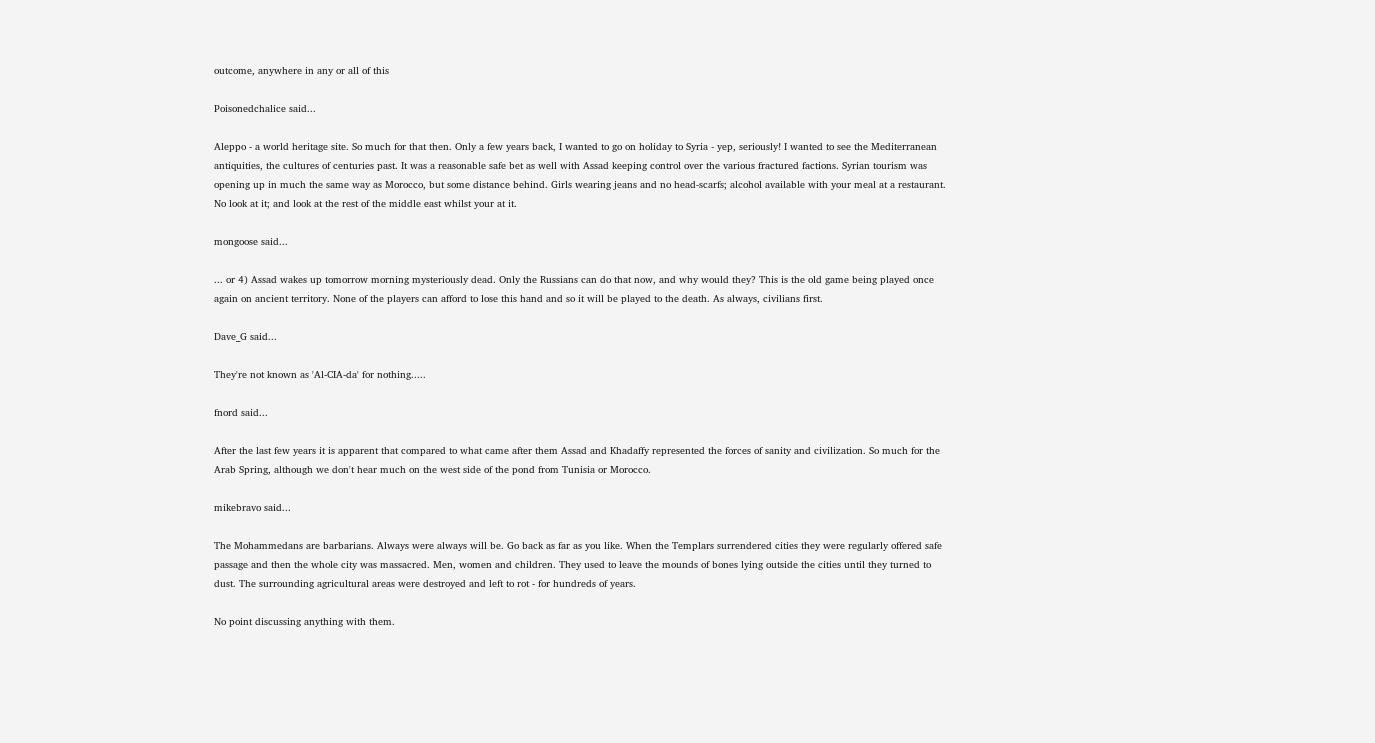outcome, anywhere in any or all of this

Poisonedchalice said...

Aleppo - a world heritage site. So much for that then. Only a few years back, I wanted to go on holiday to Syria - yep, seriously! I wanted to see the Mediterranean antiquities, the cultures of centuries past. It was a reasonable safe bet as well with Assad keeping control over the various fractured factions. Syrian tourism was opening up in much the same way as Morocco, but some distance behind. Girls wearing jeans and no head-scarfs; alcohol available with your meal at a restaurant. No look at it; and look at the rest of the middle east whilst your at it.

mongoose said...

... or 4) Assad wakes up tomorrow morning mysteriously dead. Only the Russians can do that now, and why would they? This is the old game being played once again on ancient territory. None of the players can afford to lose this hand and so it will be played to the death. As always, civilians first.

Dave_G said...

They're not known as 'Al-CIA-da' for nothing.....

fnord said...

After the last few years it is apparent that compared to what came after them Assad and Khadaffy represented the forces of sanity and civilization. So much for the Arab Spring, although we don't hear much on the west side of the pond from Tunisia or Morocco.

mikebravo said...

The Mohammedans are barbarians. Always were always will be. Go back as far as you like. When the Templars surrendered cities they were regularly offered safe passage and then the whole city was massacred. Men, women and children. They used to leave the mounds of bones lying outside the cities until they turned to dust. The surrounding agricultural areas were destroyed and left to rot - for hundreds of years.

No point discussing anything with them.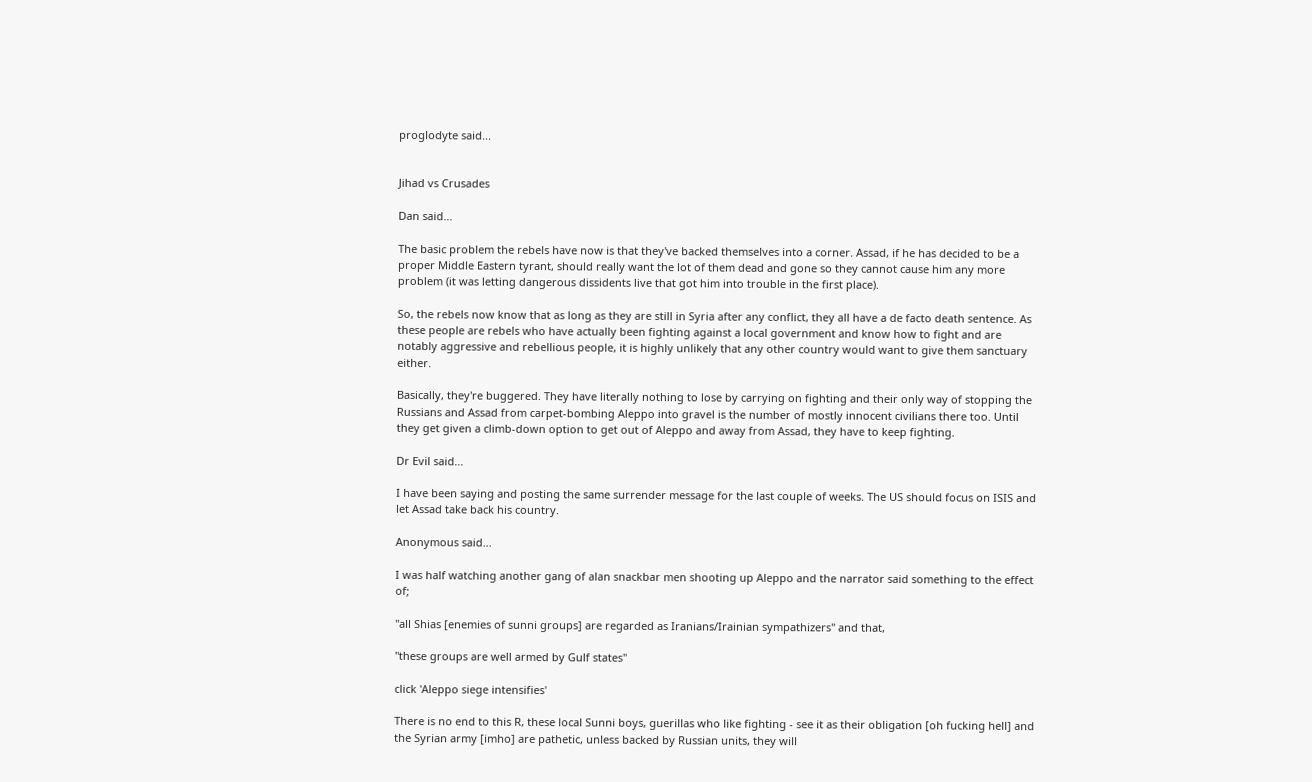proglodyte said...


Jihad vs Crusades

Dan said...

The basic problem the rebels have now is that they've backed themselves into a corner. Assad, if he has decided to be a proper Middle Eastern tyrant, should really want the lot of them dead and gone so they cannot cause him any more problem (it was letting dangerous dissidents live that got him into trouble in the first place).

So, the rebels now know that as long as they are still in Syria after any conflict, they all have a de facto death sentence. As these people are rebels who have actually been fighting against a local government and know how to fight and are notably aggressive and rebellious people, it is highly unlikely that any other country would want to give them sanctuary either.

Basically, they're buggered. They have literally nothing to lose by carrying on fighting and their only way of stopping the Russians and Assad from carpet-bombing Aleppo into gravel is the number of mostly innocent civilians there too. Until they get given a climb-down option to get out of Aleppo and away from Assad, they have to keep fighting.

Dr Evil said...

I have been saying and posting the same surrender message for the last couple of weeks. The US should focus on ISIS and let Assad take back his country.

Anonymous said...

I was half watching another gang of alan snackbar men shooting up Aleppo and the narrator said something to the effect of;

"all Shias [enemies of sunni groups] are regarded as Iranians/Irainian sympathizers" and that,

"these groups are well armed by Gulf states"

click 'Aleppo siege intensifies'

There is no end to this R, these local Sunni boys, guerillas who like fighting - see it as their obligation [oh fucking hell] and the Syrian army [imho] are pathetic, unless backed by Russian units, they will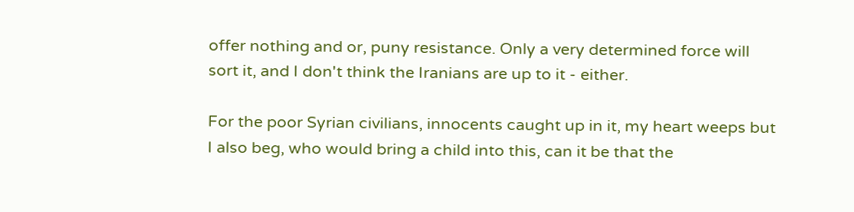offer nothing and or, puny resistance. Only a very determined force will sort it, and I don't think the Iranians are up to it - either.

For the poor Syrian civilians, innocents caught up in it, my heart weeps but I also beg, who would bring a child into this, can it be that the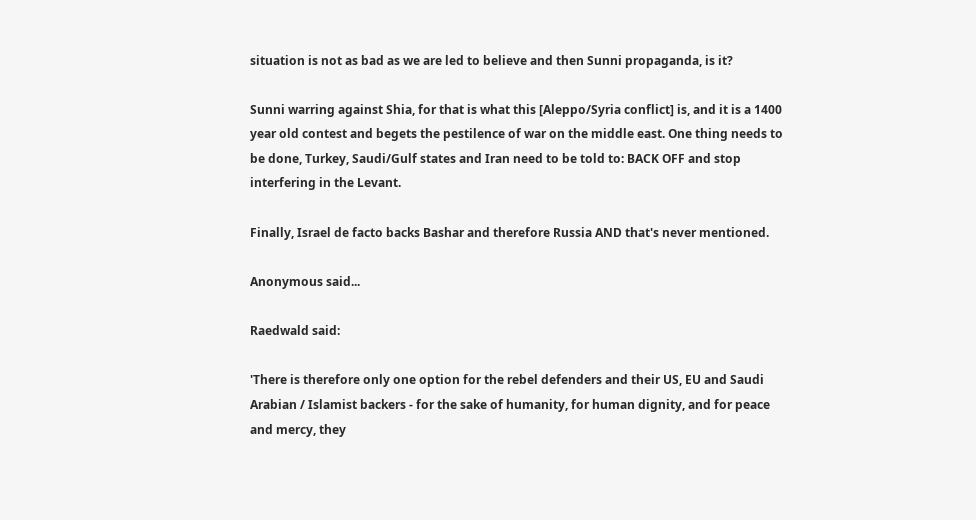situation is not as bad as we are led to believe and then Sunni propaganda, is it?

Sunni warring against Shia, for that is what this [Aleppo/Syria conflict] is, and it is a 1400 year old contest and begets the pestilence of war on the middle east. One thing needs to be done, Turkey, Saudi/Gulf states and Iran need to be told to: BACK OFF and stop interfering in the Levant.

Finally, Israel de facto backs Bashar and therefore Russia AND that's never mentioned.

Anonymous said...

Raedwald said:

'There is therefore only one option for the rebel defenders and their US, EU and Saudi Arabian / Islamist backers - for the sake of humanity, for human dignity, and for peace and mercy, they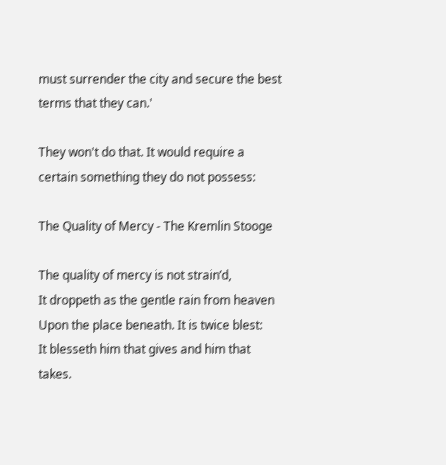must surrender the city and secure the best terms that they can.'

They won't do that. It would require a certain something they do not possess:

The Quality of Mercy - The Kremlin Stooge

The quality of mercy is not strain’d,
It droppeth as the gentle rain from heaven
Upon the place beneath. It is twice blest:
It blesseth him that gives and him that takes.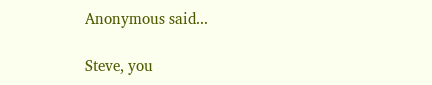Anonymous said...

Steve, you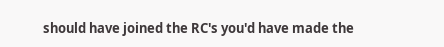should have joined the RC's you'd have made the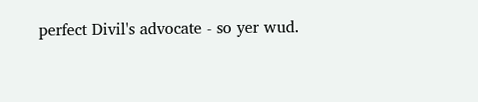perfect Divil's advocate - so yer wud.